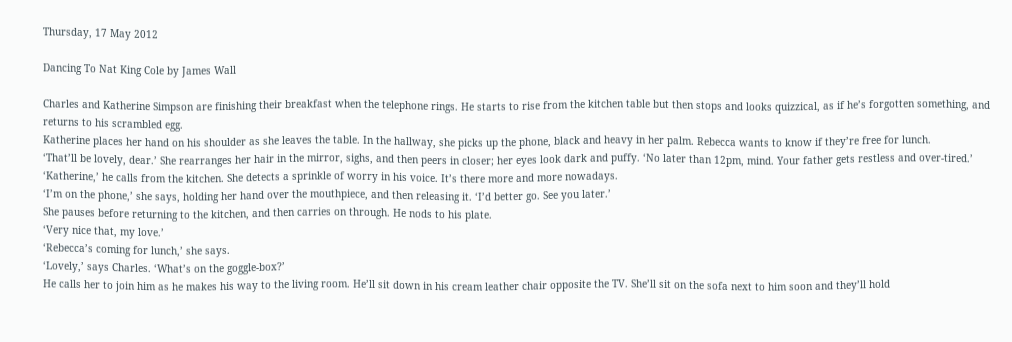Thursday, 17 May 2012

Dancing To Nat King Cole by James Wall

Charles and Katherine Simpson are finishing their breakfast when the telephone rings. He starts to rise from the kitchen table but then stops and looks quizzical, as if he’s forgotten something, and returns to his scrambled egg.
Katherine places her hand on his shoulder as she leaves the table. In the hallway, she picks up the phone, black and heavy in her palm. Rebecca wants to know if they’re free for lunch.
‘That’ll be lovely, dear.’ She rearranges her hair in the mirror, sighs, and then peers in closer; her eyes look dark and puffy. ‘No later than 12pm, mind. Your father gets restless and over-tired.’
‘Katherine,’ he calls from the kitchen. She detects a sprinkle of worry in his voice. It’s there more and more nowadays.
‘I’m on the phone,’ she says, holding her hand over the mouthpiece, and then releasing it. ‘I’d better go. See you later.’
She pauses before returning to the kitchen, and then carries on through. He nods to his plate.
‘Very nice that, my love.’
‘Rebecca’s coming for lunch,’ she says.
‘Lovely,’ says Charles. ‘What’s on the goggle-box?’
He calls her to join him as he makes his way to the living room. He’ll sit down in his cream leather chair opposite the TV. She’ll sit on the sofa next to him soon and they’ll hold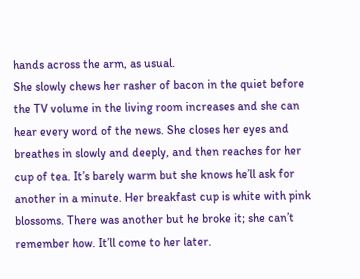hands across the arm, as usual.
She slowly chews her rasher of bacon in the quiet before the TV volume in the living room increases and she can hear every word of the news. She closes her eyes and breathes in slowly and deeply, and then reaches for her cup of tea. It’s barely warm but she knows he’ll ask for another in a minute. Her breakfast cup is white with pink blossoms. There was another but he broke it; she can’t remember how. It’ll come to her later.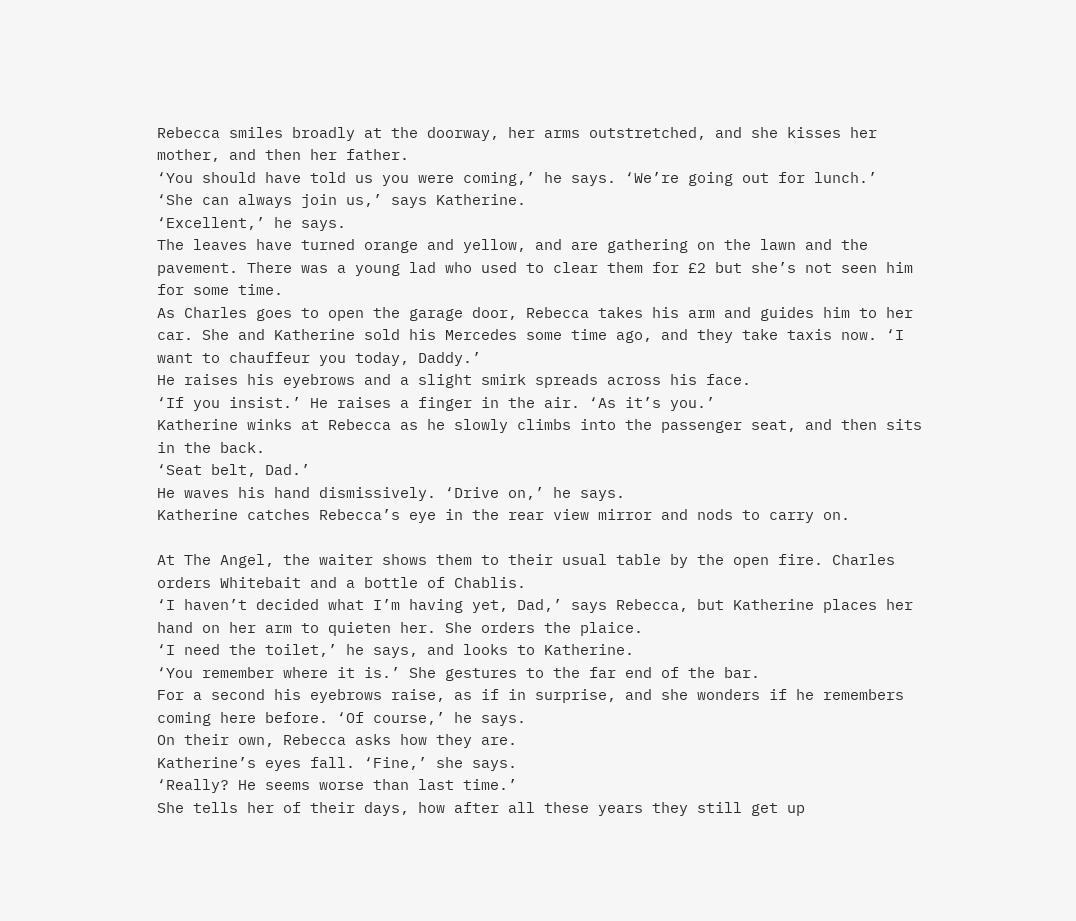Rebecca smiles broadly at the doorway, her arms outstretched, and she kisses her mother, and then her father.
‘You should have told us you were coming,’ he says. ‘We’re going out for lunch.’
‘She can always join us,’ says Katherine.
‘Excellent,’ he says.
The leaves have turned orange and yellow, and are gathering on the lawn and the pavement. There was a young lad who used to clear them for £2 but she’s not seen him for some time.
As Charles goes to open the garage door, Rebecca takes his arm and guides him to her car. She and Katherine sold his Mercedes some time ago, and they take taxis now. ‘I want to chauffeur you today, Daddy.’
He raises his eyebrows and a slight smirk spreads across his face.
‘If you insist.’ He raises a finger in the air. ‘As it’s you.’
Katherine winks at Rebecca as he slowly climbs into the passenger seat, and then sits in the back.
‘Seat belt, Dad.’
He waves his hand dismissively. ‘Drive on,’ he says.
Katherine catches Rebecca’s eye in the rear view mirror and nods to carry on.

At The Angel, the waiter shows them to their usual table by the open fire. Charles orders Whitebait and a bottle of Chablis.
‘I haven’t decided what I’m having yet, Dad,’ says Rebecca, but Katherine places her hand on her arm to quieten her. She orders the plaice.
‘I need the toilet,’ he says, and looks to Katherine.
‘You remember where it is.’ She gestures to the far end of the bar.
For a second his eyebrows raise, as if in surprise, and she wonders if he remembers coming here before. ‘Of course,’ he says.
On their own, Rebecca asks how they are.
Katherine’s eyes fall. ‘Fine,’ she says.
‘Really? He seems worse than last time.’
She tells her of their days, how after all these years they still get up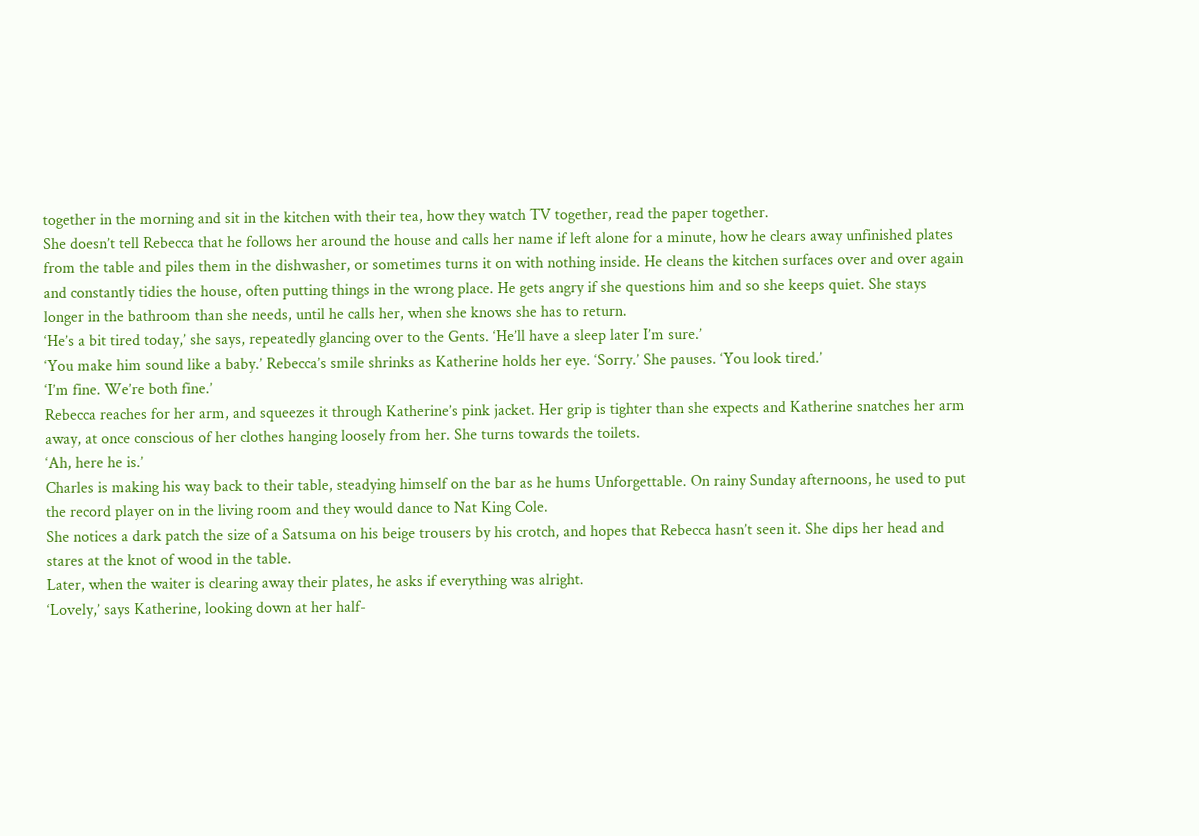together in the morning and sit in the kitchen with their tea, how they watch TV together, read the paper together.
She doesn’t tell Rebecca that he follows her around the house and calls her name if left alone for a minute, how he clears away unfinished plates from the table and piles them in the dishwasher, or sometimes turns it on with nothing inside. He cleans the kitchen surfaces over and over again and constantly tidies the house, often putting things in the wrong place. He gets angry if she questions him and so she keeps quiet. She stays longer in the bathroom than she needs, until he calls her, when she knows she has to return.
‘He’s a bit tired today,’ she says, repeatedly glancing over to the Gents. ‘He’ll have a sleep later I’m sure.’
‘You make him sound like a baby.’ Rebecca’s smile shrinks as Katherine holds her eye. ‘Sorry.’ She pauses. ‘You look tired.’
‘I’m fine. We’re both fine.’
Rebecca reaches for her arm, and squeezes it through Katherine’s pink jacket. Her grip is tighter than she expects and Katherine snatches her arm away, at once conscious of her clothes hanging loosely from her. She turns towards the toilets.
‘Ah, here he is.’
Charles is making his way back to their table, steadying himself on the bar as he hums Unforgettable. On rainy Sunday afternoons, he used to put the record player on in the living room and they would dance to Nat King Cole.
She notices a dark patch the size of a Satsuma on his beige trousers by his crotch, and hopes that Rebecca hasn’t seen it. She dips her head and stares at the knot of wood in the table.
Later, when the waiter is clearing away their plates, he asks if everything was alright.
‘Lovely,’ says Katherine, looking down at her half-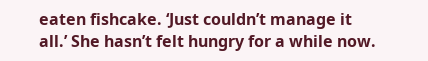eaten fishcake. ‘Just couldn’t manage it all.’ She hasn’t felt hungry for a while now.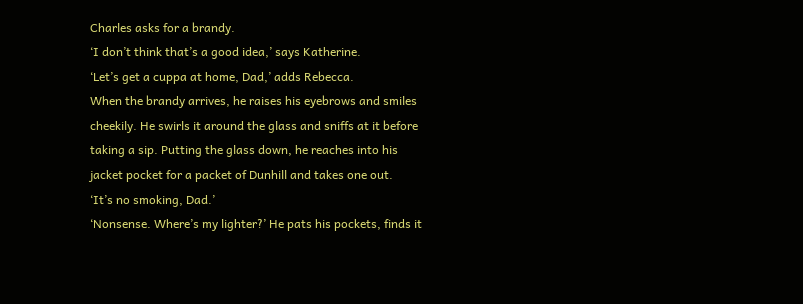Charles asks for a brandy.
‘I don’t think that’s a good idea,’ says Katherine.
‘Let’s get a cuppa at home, Dad,’ adds Rebecca.
When the brandy arrives, he raises his eyebrows and smiles cheekily. He swirls it around the glass and sniffs at it before taking a sip. Putting the glass down, he reaches into his jacket pocket for a packet of Dunhill and takes one out.
‘It’s no smoking, Dad.’
‘Nonsense. Where’s my lighter?’ He pats his pockets, finds it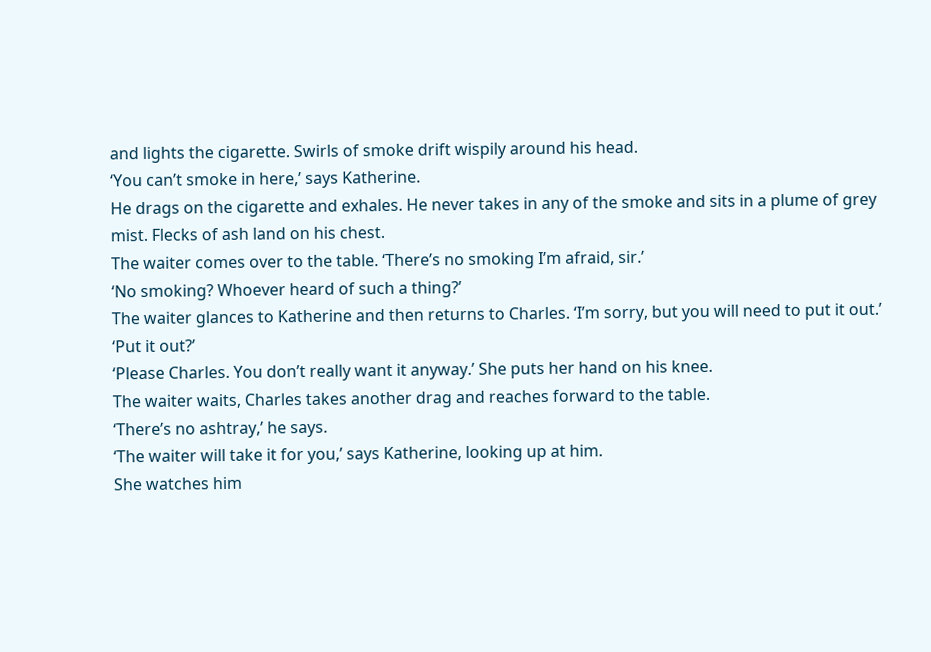and lights the cigarette. Swirls of smoke drift wispily around his head.
‘You can’t smoke in here,’ says Katherine.
He drags on the cigarette and exhales. He never takes in any of the smoke and sits in a plume of grey mist. Flecks of ash land on his chest.
The waiter comes over to the table. ‘There’s no smoking I’m afraid, sir.’
‘No smoking? Whoever heard of such a thing?’
The waiter glances to Katherine and then returns to Charles. ‘I’m sorry, but you will need to put it out.’
‘Put it out?’
‘Please Charles. You don’t really want it anyway.’ She puts her hand on his knee.
The waiter waits, Charles takes another drag and reaches forward to the table.
‘There’s no ashtray,’ he says.
‘The waiter will take it for you,’ says Katherine, looking up at him.
She watches him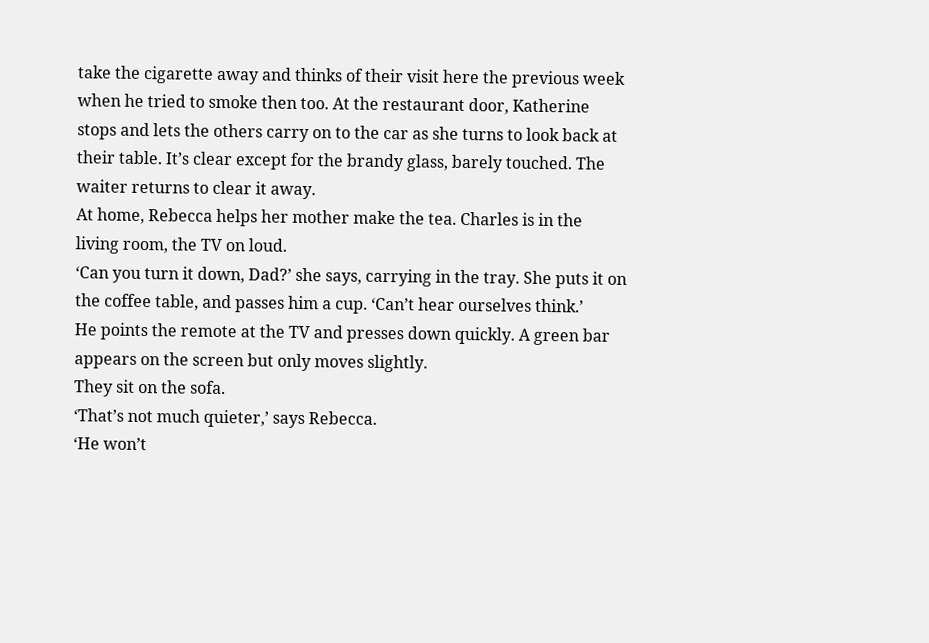take the cigarette away and thinks of their visit here the previous week when he tried to smoke then too. At the restaurant door, Katherine stops and lets the others carry on to the car as she turns to look back at their table. It’s clear except for the brandy glass, barely touched. The waiter returns to clear it away.
At home, Rebecca helps her mother make the tea. Charles is in the living room, the TV on loud.
‘Can you turn it down, Dad?’ she says, carrying in the tray. She puts it on the coffee table, and passes him a cup. ‘Can’t hear ourselves think.’
He points the remote at the TV and presses down quickly. A green bar appears on the screen but only moves slightly.
They sit on the sofa.
‘That’s not much quieter,’ says Rebecca.
‘He won’t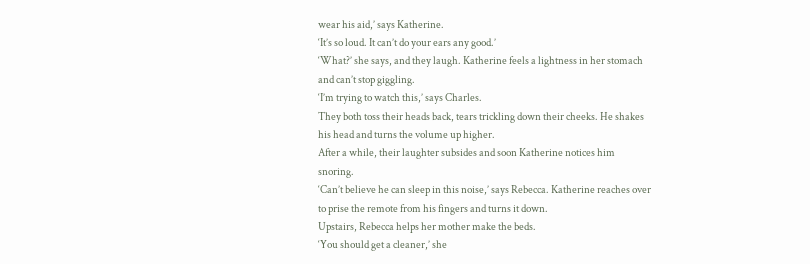wear his aid,’ says Katherine.
‘It’s so loud. It can’t do your ears any good.’
‘What?’ she says, and they laugh. Katherine feels a lightness in her stomach and can’t stop giggling.
‘I’m trying to watch this,’ says Charles.
They both toss their heads back, tears trickling down their cheeks. He shakes his head and turns the volume up higher.
After a while, their laughter subsides and soon Katherine notices him snoring.
‘Can’t believe he can sleep in this noise,’ says Rebecca. Katherine reaches over to prise the remote from his fingers and turns it down.
Upstairs, Rebecca helps her mother make the beds.
‘You should get a cleaner,’ she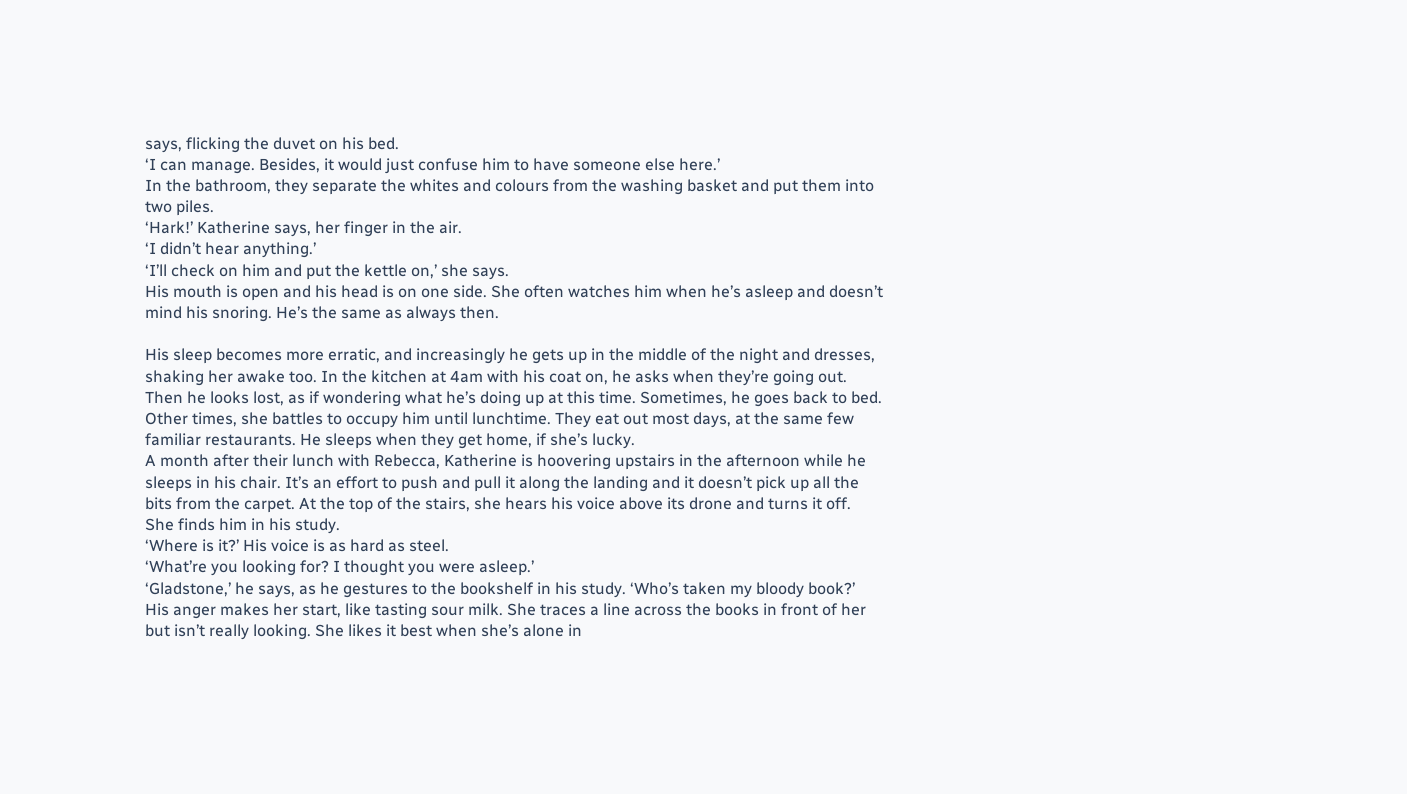says, flicking the duvet on his bed.
‘I can manage. Besides, it would just confuse him to have someone else here.’
In the bathroom, they separate the whites and colours from the washing basket and put them into two piles.
‘Hark!’ Katherine says, her finger in the air.
‘I didn’t hear anything.’
‘I’ll check on him and put the kettle on,’ she says.
His mouth is open and his head is on one side. She often watches him when he’s asleep and doesn’t mind his snoring. He’s the same as always then.

His sleep becomes more erratic, and increasingly he gets up in the middle of the night and dresses, shaking her awake too. In the kitchen at 4am with his coat on, he asks when they’re going out. Then he looks lost, as if wondering what he’s doing up at this time. Sometimes, he goes back to bed. Other times, she battles to occupy him until lunchtime. They eat out most days, at the same few familiar restaurants. He sleeps when they get home, if she’s lucky.
A month after their lunch with Rebecca, Katherine is hoovering upstairs in the afternoon while he sleeps in his chair. It’s an effort to push and pull it along the landing and it doesn’t pick up all the bits from the carpet. At the top of the stairs, she hears his voice above its drone and turns it off.
She finds him in his study.
‘Where is it?’ His voice is as hard as steel.
‘What’re you looking for? I thought you were asleep.’
‘Gladstone,’ he says, as he gestures to the bookshelf in his study. ‘Who’s taken my bloody book?’
His anger makes her start, like tasting sour milk. She traces a line across the books in front of her but isn’t really looking. She likes it best when she’s alone in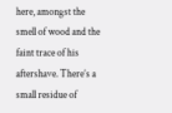here, amongst the smell of wood and the faint trace of his aftershave. There’s a small residue of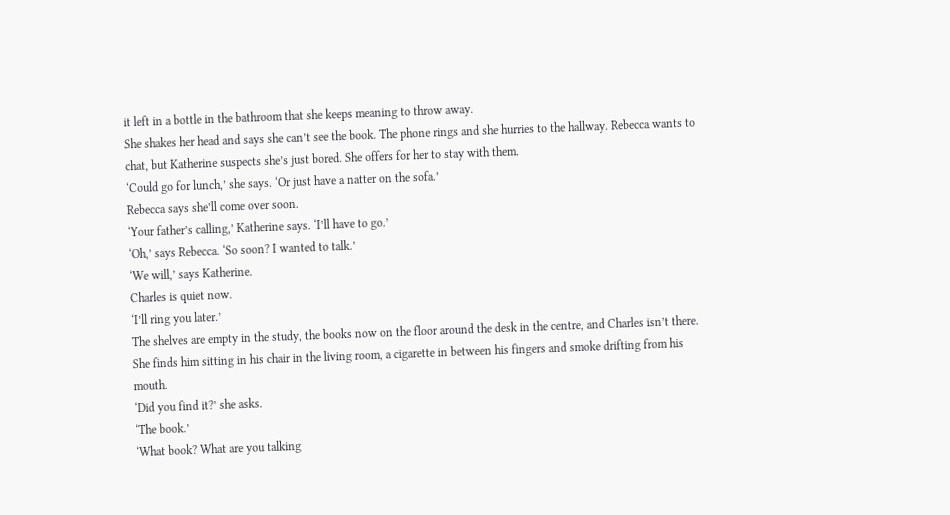it left in a bottle in the bathroom that she keeps meaning to throw away.
She shakes her head and says she can’t see the book. The phone rings and she hurries to the hallway. Rebecca wants to chat, but Katherine suspects she’s just bored. She offers for her to stay with them.
‘Could go for lunch,’ she says. ‘Or just have a natter on the sofa.’
Rebecca says she’ll come over soon.
‘Your father’s calling,’ Katherine says. ‘I’ll have to go.’
‘Oh,’ says Rebecca. ‘So soon? I wanted to talk.’
‘We will,’ says Katherine.
Charles is quiet now.
‘I’ll ring you later.’
The shelves are empty in the study, the books now on the floor around the desk in the centre, and Charles isn’t there. She finds him sitting in his chair in the living room, a cigarette in between his fingers and smoke drifting from his mouth.
‘Did you find it?’ she asks.
‘The book.’
‘What book? What are you talking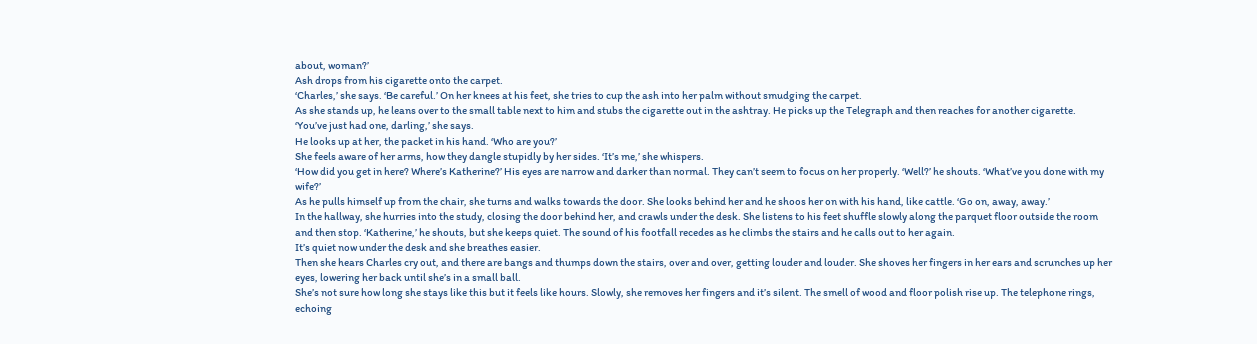about, woman?’
Ash drops from his cigarette onto the carpet.
‘Charles,’ she says. ‘Be careful.’ On her knees at his feet, she tries to cup the ash into her palm without smudging the carpet.
As she stands up, he leans over to the small table next to him and stubs the cigarette out in the ashtray. He picks up the Telegraph and then reaches for another cigarette.
‘You’ve just had one, darling,’ she says.
He looks up at her, the packet in his hand. ‘Who are you?’
She feels aware of her arms, how they dangle stupidly by her sides. ‘It’s me,’ she whispers.
‘How did you get in here? Where’s Katherine?’ His eyes are narrow and darker than normal. They can’t seem to focus on her properly. ‘Well?’ he shouts. ‘What’ve you done with my wife?’
As he pulls himself up from the chair, she turns and walks towards the door. She looks behind her and he shoos her on with his hand, like cattle. ‘Go on, away, away.’
In the hallway, she hurries into the study, closing the door behind her, and crawls under the desk. She listens to his feet shuffle slowly along the parquet floor outside the room and then stop. ‘Katherine,’ he shouts, but she keeps quiet. The sound of his footfall recedes as he climbs the stairs and he calls out to her again.
It’s quiet now under the desk and she breathes easier.
Then she hears Charles cry out, and there are bangs and thumps down the stairs, over and over, getting louder and louder. She shoves her fingers in her ears and scrunches up her eyes, lowering her back until she’s in a small ball.
She’s not sure how long she stays like this but it feels like hours. Slowly, she removes her fingers and it’s silent. The smell of wood and floor polish rise up. The telephone rings, echoing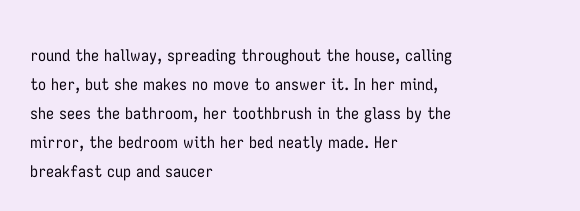round the hallway, spreading throughout the house, calling to her, but she makes no move to answer it. In her mind, she sees the bathroom, her toothbrush in the glass by the mirror, the bedroom with her bed neatly made. Her breakfast cup and saucer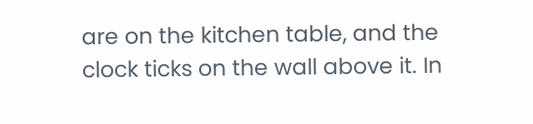are on the kitchen table, and the clock ticks on the wall above it. In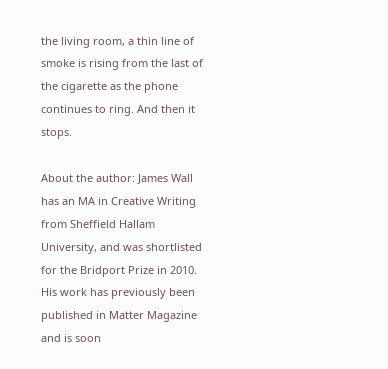the living room, a thin line of smoke is rising from the last of the cigarette as the phone continues to ring. And then it stops.

About the author: James Wall has an MA in Creative Writing from Sheffield Hallam University, and was shortlisted for the Bridport Prize in 2010. His work has previously been published in Matter Magazine and is soon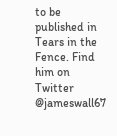to be published in Tears in the Fence. Find him on Twitter @jameswall67